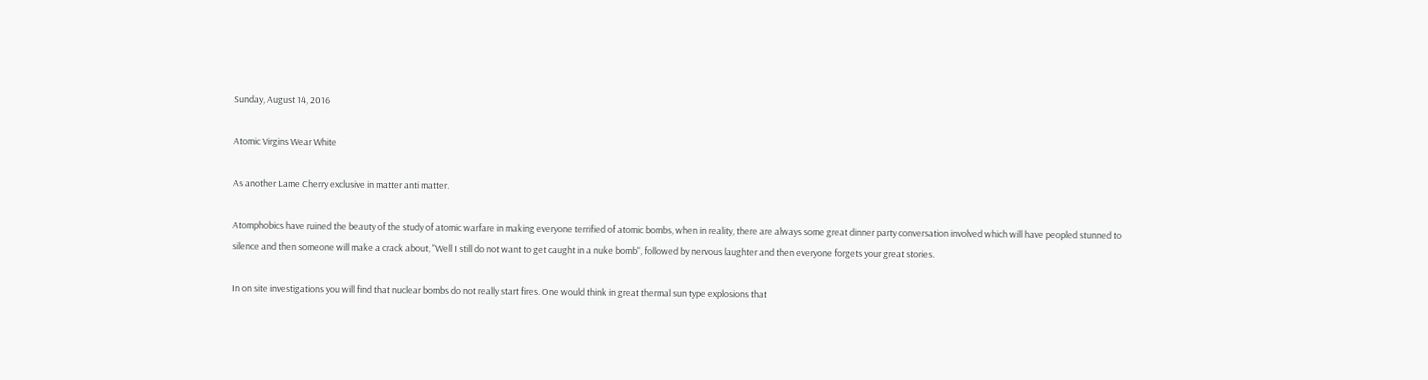Sunday, August 14, 2016

Atomic Virgins Wear White

As another Lame Cherry exclusive in matter anti matter.

Atomphobics have ruined the beauty of the study of atomic warfare in making everyone terrified of atomic bombs, when in reality, there are always some great dinner party conversation involved which will have peopled stunned to silence and then someone will make a crack about, "Well I still do not want to get caught in a nuke bomb", followed by nervous laughter and then everyone forgets your great stories.

In on site investigations you will find that nuclear bombs do not really start fires. One would think in great thermal sun type explosions that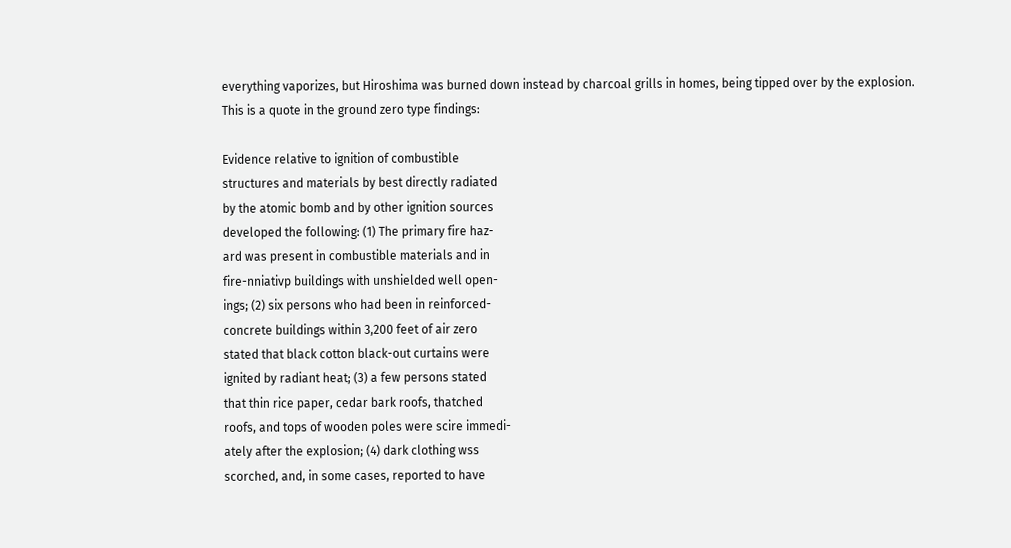everything vaporizes, but Hiroshima was burned down instead by charcoal grills in homes, being tipped over by the explosion.
This is a quote in the ground zero type findings:

Evidence relative to ignition of combustible
structures and materials by best directly radiated
by the atomic bomb and by other ignition sources
developed the following: (1) The primary fire haz-
ard was present in combustible materials and in
fire-nniativp buildings with unshielded well open-
ings; (2) six persons who had been in reinforced-
concrete buildings within 3,200 feet of air zero
stated that black cotton black-out curtains were
ignited by radiant heat; (3) a few persons stated
that thin rice paper, cedar bark roofs, thatched
roofs, and tops of wooden poles were scire immedi-
ately after the explosion; (4) dark clothing wss
scorched, and, in some cases, reported to have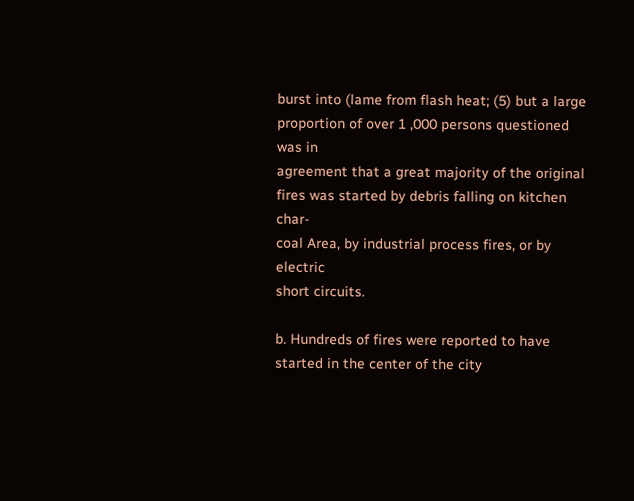burst into (lame from flash heat; (5) but a large
proportion of over 1 ,000 persons questioned was in
agreement that a great majority of the original
fires was started by debris falling on kitchen char-
coal Area, by industrial process fires, or by electric
short circuits.

b. Hundreds of fires were reported to have
started in the center of the city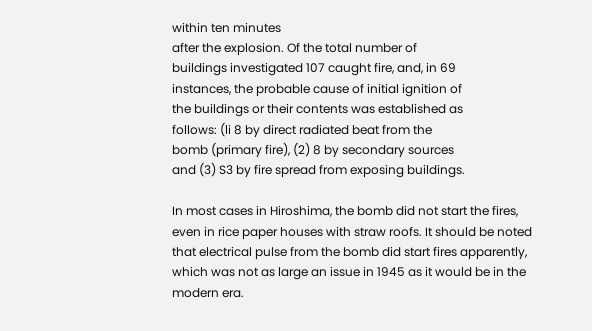within ten minutes
after the explosion. Of the total number of
buildings investigated 107 caught fire, and, in 69
instances, the probable cause of initial ignition of
the buildings or their contents was established as
follows: (li 8 by direct radiated beat from the
bomb (primary fire), (2) 8 by secondary sources
and (3) S3 by fire spread from exposing buildings.

In most cases in Hiroshima, the bomb did not start the fires, even in rice paper houses with straw roofs. It should be noted that electrical pulse from the bomb did start fires apparently, which was not as large an issue in 1945 as it would be in the modern era.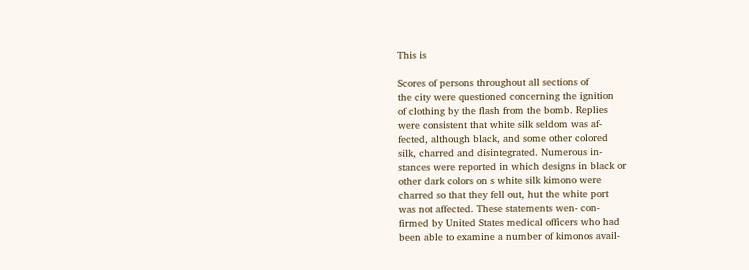This is

Scores of persons throughout all sections of
the city were questioned concerning the ignition
of clothing by the flash from the bomb. Replies
were consistent that white silk seldom was af-
fected, although black, and some other colored
silk, charred and disintegrated. Numerous in-
stances were reported in which designs in black or
other dark colors on s white silk kimono were
charred so that they fell out, hut the white port
was not affected. These statements wen- con-
firmed by United States medical officers who had
been able to examine a number of kimonos avail-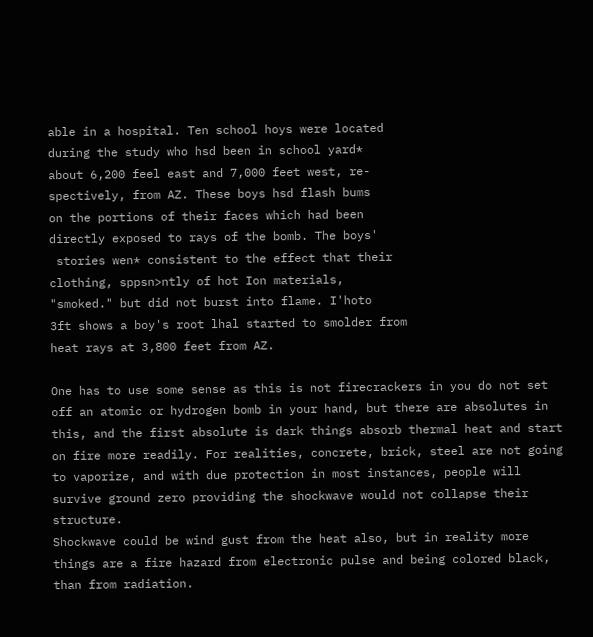able in a hospital. Ten school hoys were located
during the study who hsd been in school yard*
about 6,200 feel east and 7,000 feet west, re-
spectively, from AZ. These boys hsd flash bums
on the portions of their faces which had been
directly exposed to rays of the bomb. The boys'
 stories wen* consistent to the effect that their
clothing, sppsn>ntly of hot Ion materials,
"smoked." but did not burst into flame. I'hoto
3ft shows a boy's root lhal started to smolder from
heat rays at 3,800 feet from AZ.

One has to use some sense as this is not firecrackers in you do not set off an atomic or hydrogen bomb in your hand, but there are absolutes in this, and the first absolute is dark things absorb thermal heat and start on fire more readily. For realities, concrete, brick, steel are not going to vaporize, and with due protection in most instances, people will survive ground zero providing the shockwave would not collapse their structure.
Shockwave could be wind gust from the heat also, but in reality more things are a fire hazard from electronic pulse and being colored black, than from radiation.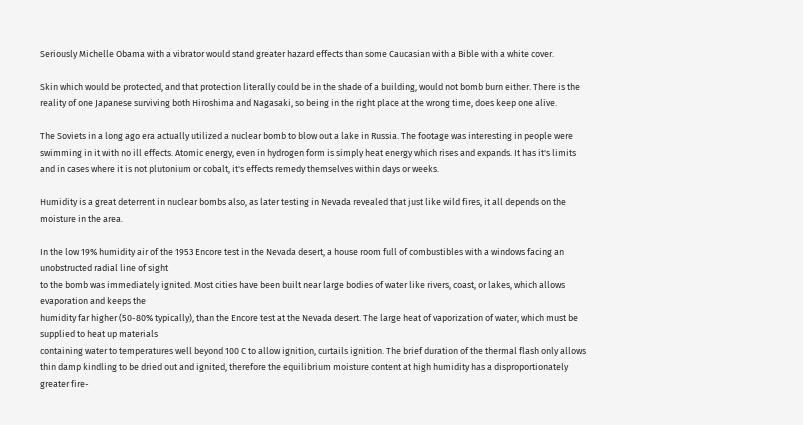Seriously Michelle Obama with a vibrator would stand greater hazard effects than some Caucasian with a Bible with a white cover.

Skin which would be protected, and that protection literally could be in the shade of a building, would not bomb burn either. There is the reality of one Japanese surviving both Hiroshima and Nagasaki, so being in the right place at the wrong time, does keep one alive.

The Soviets in a long ago era actually utilized a nuclear bomb to blow out a lake in Russia. The footage was interesting in people were swimming in it with no ill effects. Atomic energy, even in hydrogen form is simply heat energy which rises and expands. It has it's limits and in cases where it is not plutonium or cobalt, it's effects remedy themselves within days or weeks.

Humidity is a great deterrent in nuclear bombs also, as later testing in Nevada revealed that just like wild fires, it all depends on the moisture in the area.

In the low 19% humidity air of the 1953 Encore test in the Nevada desert, a house room full of combustibles with a windows facing an unobstructed radial line of sight
to the bomb was immediately ignited. Most cities have been built near large bodies of water like rivers, coast, or lakes, which allows evaporation and keeps the
humidity far higher (50-80% typically), than the Encore test at the Nevada desert. The large heat of vaporization of water, which must be supplied to heat up materials
containing water to temperatures well beyond 100 C to allow ignition, curtails ignition. The brief duration of the thermal flash only allows thin damp kindling to be dried out and ignited, therefore the equilibrium moisture content at high humidity has a disproportionately greater fire-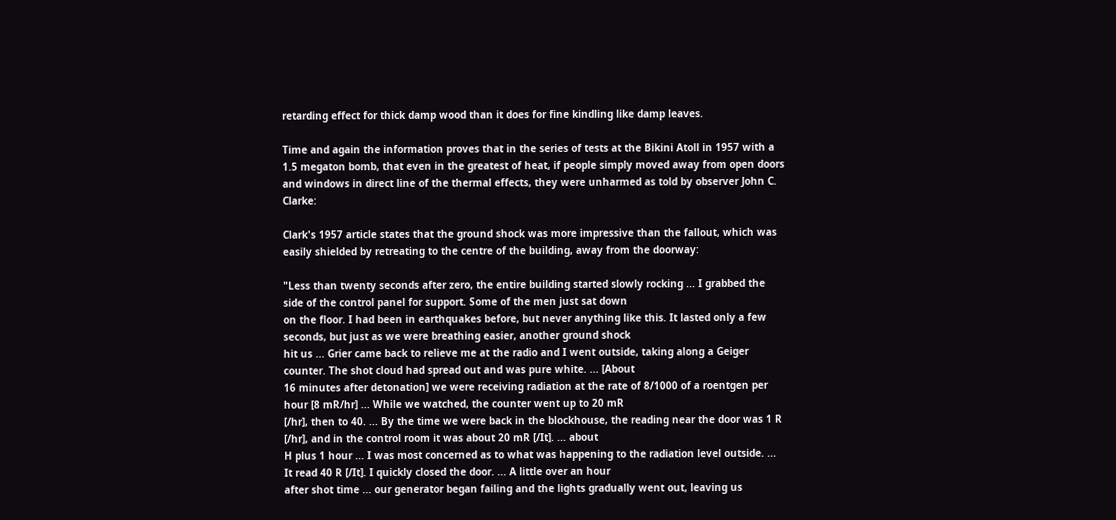retarding effect for thick damp wood than it does for fine kindling like damp leaves.

Time and again the information proves that in the series of tests at the Bikini Atoll in 1957 with a 1.5 megaton bomb, that even in the greatest of heat, if people simply moved away from open doors and windows in direct line of the thermal effects, they were unharmed as told by observer John C. Clarke:

Clark's 1957 article states that the ground shock was more impressive than the fallout, which was easily shielded by retreating to the centre of the building, away from the doorway:

"Less than twenty seconds after zero, the entire building started slowly rocking ... I grabbed the side of the control panel for support. Some of the men just sat down
on the floor. I had been in earthquakes before, but never anything like this. It lasted only a few seconds, but just as we were breathing easier, another ground shock
hit us ... Grier came back to relieve me at the radio and I went outside, taking along a Geiger counter. The shot cloud had spread out and was pure white. ... [About
16 minutes after detonation] we were receiving radiation at the rate of 8/1000 of a roentgen per hour [8 mR/hr] ... While we watched, the counter went up to 20 mR
[/hr], then to 40. ... By the time we were back in the blockhouse, the reading near the door was 1 R [/hr], and in the control room it was about 20 mR [/It]. ... about
H plus 1 hour ... I was most concerned as to what was happening to the radiation level outside. ... It read 40 R [/It]. I quickly closed the door. ... A little over an hour
after shot time ... our generator began failing and the lights gradually went out, leaving us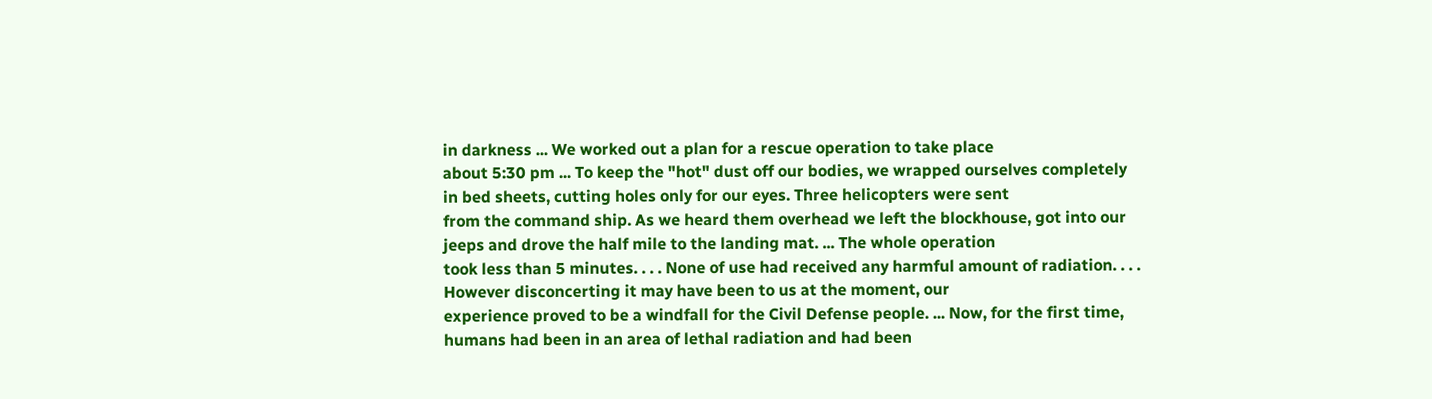in darkness ... We worked out a plan for a rescue operation to take place
about 5:30 pm ... To keep the "hot" dust off our bodies, we wrapped ourselves completely in bed sheets, cutting holes only for our eyes. Three helicopters were sent
from the command ship. As we heard them overhead we left the blockhouse, got into our jeeps and drove the half mile to the landing mat. ... The whole operation
took less than 5 minutes. . . . None of use had received any harmful amount of radiation. . . . However disconcerting it may have been to us at the moment, our
experience proved to be a windfall for the Civil Defense people. ... Now, for the first time, humans had been in an area of lethal radiation and had been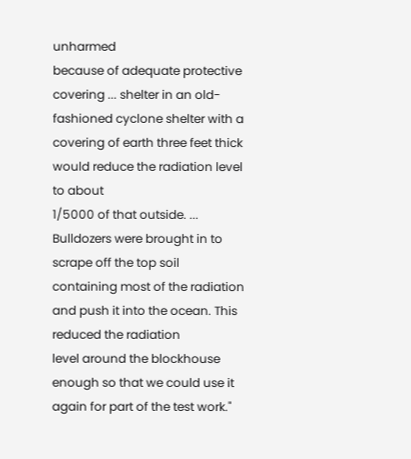unharmed
because of adequate protective covering ... shelter in an old-fashioned cyclone shelter with a covering of earth three feet thick would reduce the radiation level to about
1/5000 of that outside. ... Bulldozers were brought in to scrape off the top soil containing most of the radiation and push it into the ocean. This reduced the radiation
level around the blockhouse enough so that we could use it again for part of the test work."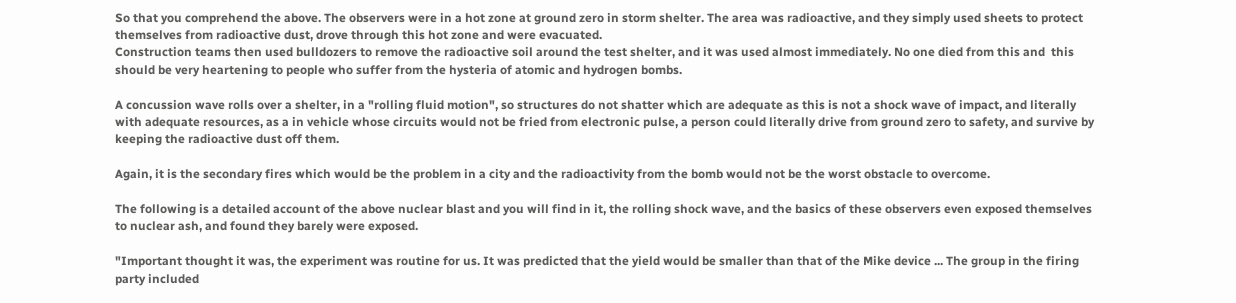So that you comprehend the above. The observers were in a hot zone at ground zero in storm shelter. The area was radioactive, and they simply used sheets to protect themselves from radioactive dust, drove through this hot zone and were evacuated.
Construction teams then used bulldozers to remove the radioactive soil around the test shelter, and it was used almost immediately. No one died from this and  this should be very heartening to people who suffer from the hysteria of atomic and hydrogen bombs.

A concussion wave rolls over a shelter, in a "rolling fluid motion", so structures do not shatter which are adequate as this is not a shock wave of impact, and literally with adequate resources, as a in vehicle whose circuits would not be fried from electronic pulse, a person could literally drive from ground zero to safety, and survive by keeping the radioactive dust off them.

Again, it is the secondary fires which would be the problem in a city and the radioactivity from the bomb would not be the worst obstacle to overcome.

The following is a detailed account of the above nuclear blast and you will find in it, the rolling shock wave, and the basics of these observers even exposed themselves to nuclear ash, and found they barely were exposed.

"Important thought it was, the experiment was routine for us. It was predicted that the yield would be smaller than that of the Mike device ... The group in the firing
party included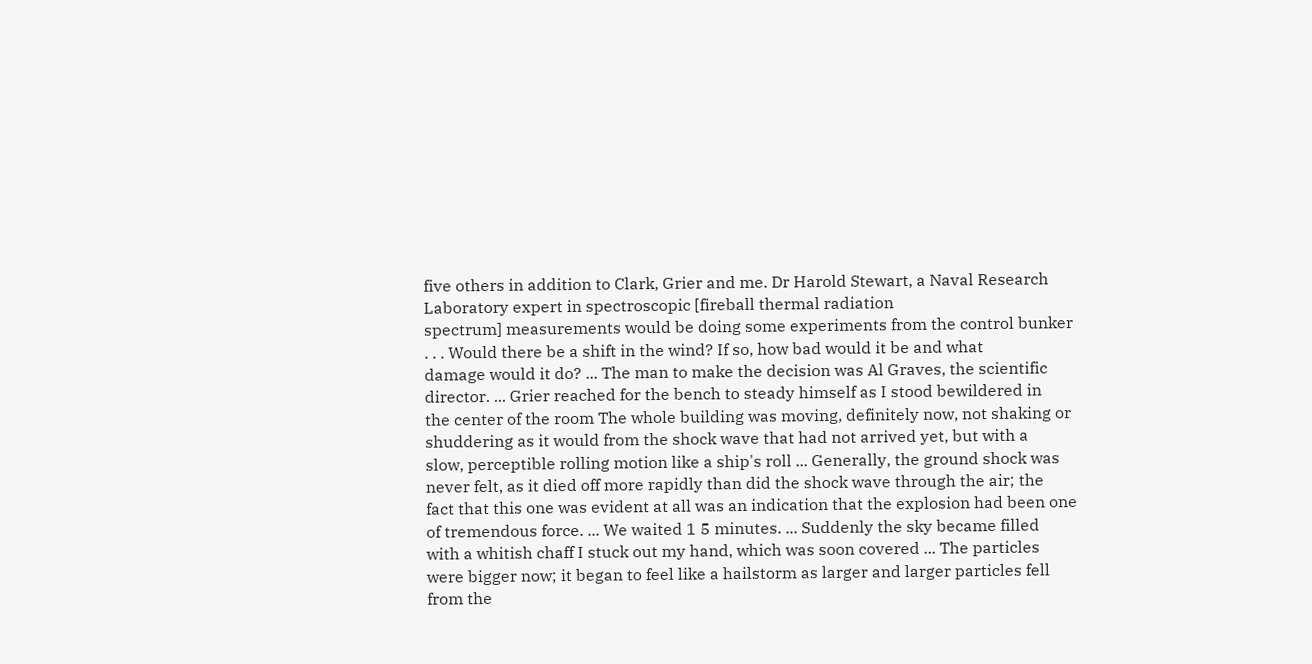five others in addition to Clark, Grier and me. Dr Harold Stewart, a Naval Research Laboratory expert in spectroscopic [fireball thermal radiation
spectrum] measurements would be doing some experiments from the control bunker . . . Would there be a shift in the wind? If so, how bad would it be and what
damage would it do? ... The man to make the decision was Al Graves, the scientific director. ... Grier reached for the bench to steady himself as I stood bewildered in
the center of the room The whole building was moving, definitely now, not shaking or shuddering as it would from the shock wave that had not arrived yet, but with a
slow, perceptible rolling motion like a ship's roll ... Generally, the ground shock was never felt, as it died off more rapidly than did the shock wave through the air; the
fact that this one was evident at all was an indication that the explosion had been one of tremendous force. ... We waited 1 5 minutes. ... Suddenly the sky became filled
with a whitish chaff I stuck out my hand, which was soon covered ... The particles were bigger now; it began to feel like a hailstorm as larger and larger particles fell
from the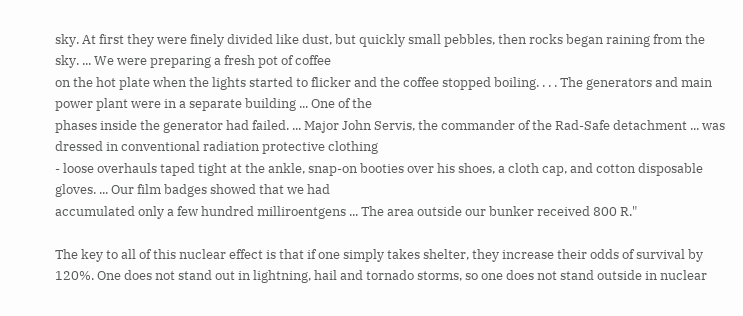sky. At first they were finely divided like dust, but quickly small pebbles, then rocks began raining from the sky. ... We were preparing a fresh pot of coffee
on the hot plate when the lights started to flicker and the coffee stopped boiling. . . . The generators and main power plant were in a separate building ... One of the
phases inside the generator had failed. ... Major John Servis, the commander of the Rad-Safe detachment ... was dressed in conventional radiation protective clothing
- loose overhauls taped tight at the ankle, snap-on booties over his shoes, a cloth cap, and cotton disposable gloves. ... Our film badges showed that we had
accumulated only a few hundred milliroentgens ... The area outside our bunker received 800 R."

The key to all of this nuclear effect is that if one simply takes shelter, they increase their odds of survival by 120%. One does not stand out in lightning, hail and tornado storms, so one does not stand outside in nuclear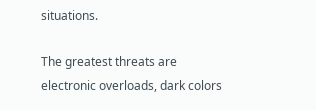situations.

The greatest threats are electronic overloads, dark colors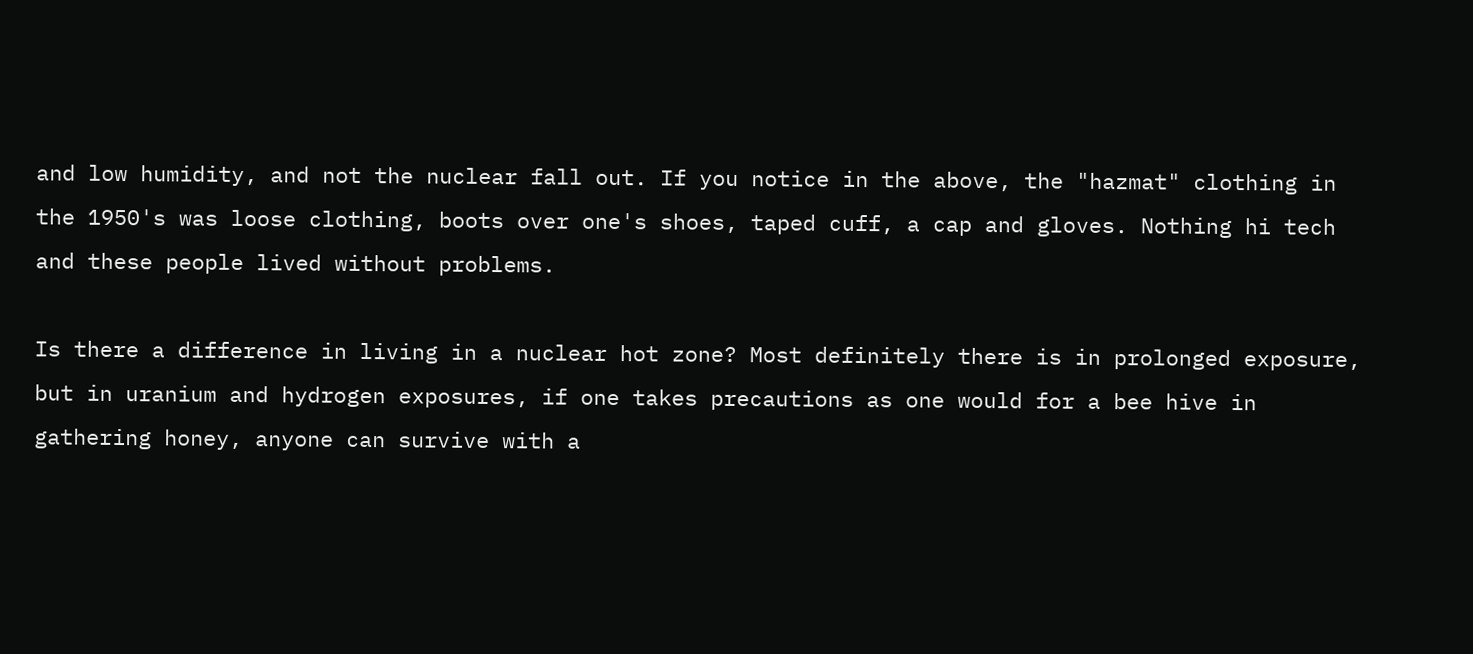and low humidity, and not the nuclear fall out. If you notice in the above, the "hazmat" clothing in the 1950's was loose clothing, boots over one's shoes, taped cuff, a cap and gloves. Nothing hi tech and these people lived without problems.

Is there a difference in living in a nuclear hot zone? Most definitely there is in prolonged exposure, but in uranium and hydrogen exposures, if one takes precautions as one would for a bee hive in gathering honey, anyone can survive with a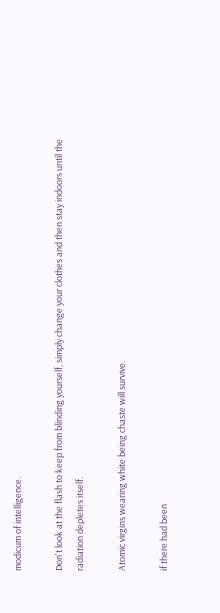modicum of intelligence.

Don't look at the flash to keep from blinding yourself, simply change your clothes and then stay indoors until the radiation depletes itself.

Atomic virgins wearing white being chaste will survive.

if there had been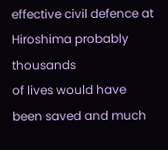effective civil defence at Hiroshima probably thousands
of lives would have been saved and much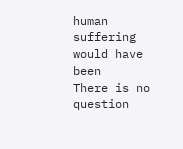human suffering would have been
There is no question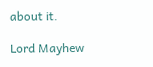about it.

Lord Mayhew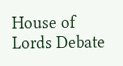House of Lords Debate